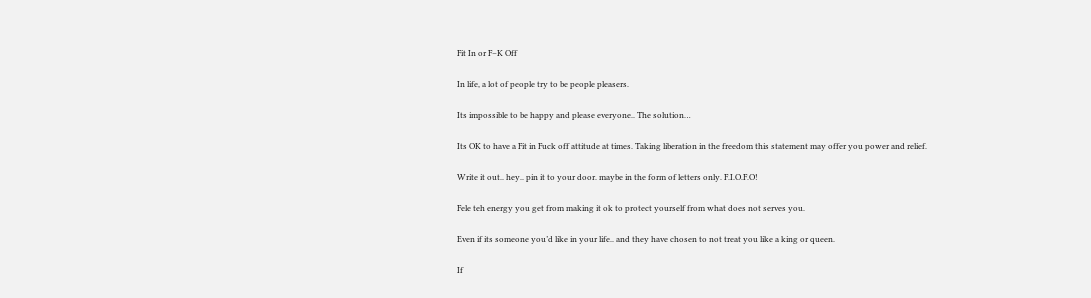Fit In or F–K Off

In life, a lot of people try to be people pleasers.

Its impossible to be happy and please everyone.. The solution…

Its OK to have a Fit in Fuck off attitude at times. Taking liberation in the freedom this statement may offer you power and relief.

Write it out.. hey.. pin it to your door. maybe in the form of letters only. F.I.O.F.O!

Fele teh energy you get from making it ok to protect yourself from what does not serves you.

Even if its someone you’d like in your life.. and they have chosen to not treat you like a king or queen.

If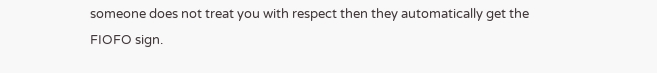someone does not treat you with respect then they automatically get the FIOFO sign.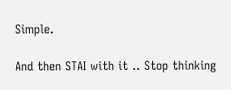Simple.

And then STAI with it .. Stop thinking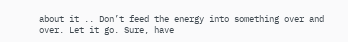about it .. Don’t feed the energy into something over and over. Let it go. Sure, have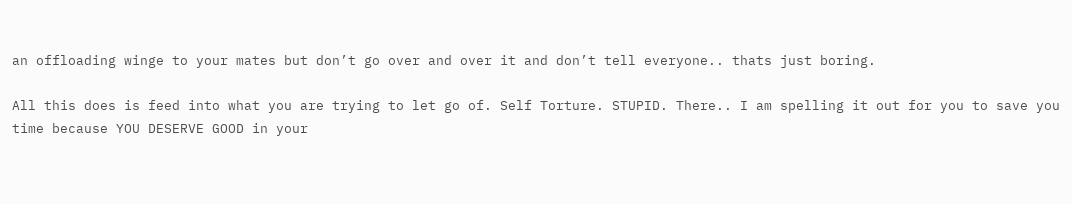an offloading winge to your mates but don’t go over and over it and don’t tell everyone.. thats just boring.

All this does is feed into what you are trying to let go of. Self Torture. STUPID. There.. I am spelling it out for you to save you time because YOU DESERVE GOOD in your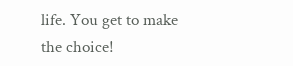life. You get to make the choice!